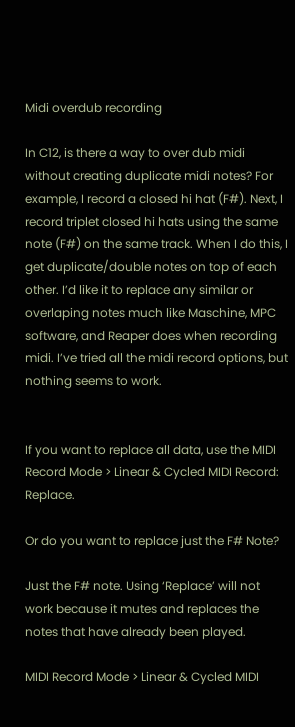Midi overdub recording

In C12, is there a way to over dub midi without creating duplicate midi notes? For example, I record a closed hi hat (F#). Next, I record triplet closed hi hats using the same note (F#) on the same track. When I do this, I get duplicate/double notes on top of each other. I’d like it to replace any similar or overlaping notes much like Maschine, MPC software, and Reaper does when recording midi. I’ve tried all the midi record options, but nothing seems to work.


If you want to replace all data, use the MIDI Record Mode > Linear & Cycled MIDI Record: Replace.

Or do you want to replace just the F# Note?

Just the F# note. Using ‘Replace’ will not work because it mutes and replaces the notes that have already been played.

MIDI Record Mode > Linear & Cycled MIDI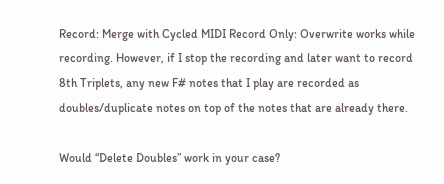Record: Merge with Cycled MIDI Record Only: Overwrite works while recording. However, if I stop the recording and later want to record 8th Triplets, any new F# notes that I play are recorded as doubles/duplicate notes on top of the notes that are already there.

Would “Delete Doubles” work in your case?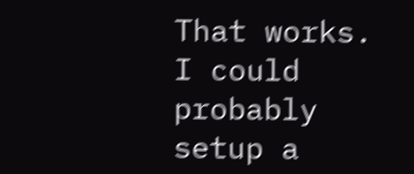That works. I could probably setup a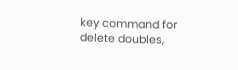key command for delete doubles,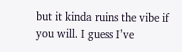but it kinda ruins the vibe if you will. I guess I’ve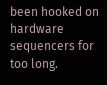been hooked on hardware sequencers for too long.